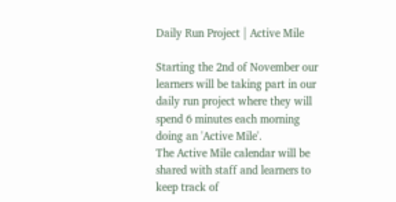Daily Run Project | Active Mile

Starting the 2nd of November our learners will be taking part in our daily run project where they will spend 6 minutes each morning doing an 'Active Mile'.
The Active Mile calendar will be shared with staff and learners to keep track of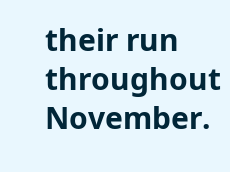their run throughout November.